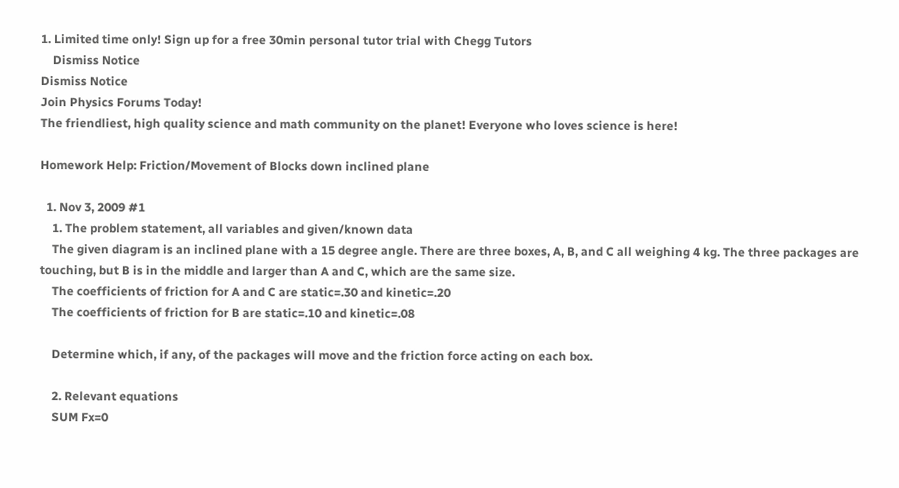1. Limited time only! Sign up for a free 30min personal tutor trial with Chegg Tutors
    Dismiss Notice
Dismiss Notice
Join Physics Forums Today!
The friendliest, high quality science and math community on the planet! Everyone who loves science is here!

Homework Help: Friction/Movement of Blocks down inclined plane

  1. Nov 3, 2009 #1
    1. The problem statement, all variables and given/known data
    The given diagram is an inclined plane with a 15 degree angle. There are three boxes, A, B, and C all weighing 4 kg. The three packages are touching, but B is in the middle and larger than A and C, which are the same size.
    The coefficients of friction for A and C are static=.30 and kinetic=.20
    The coefficients of friction for B are static=.10 and kinetic=.08

    Determine which, if any, of the packages will move and the friction force acting on each box.

    2. Relevant equations
    SUM Fx=0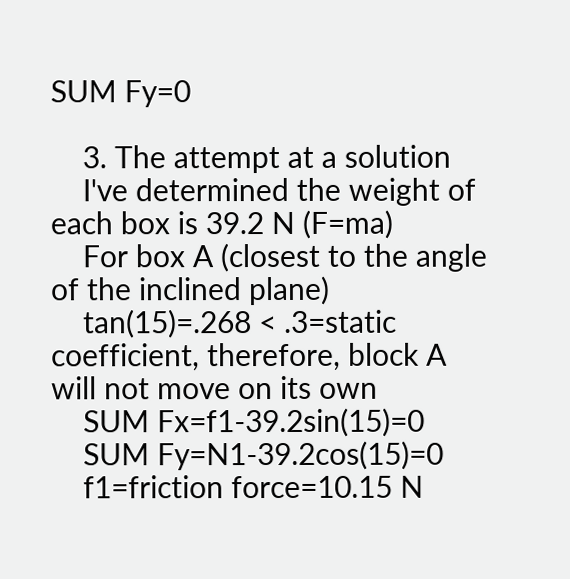SUM Fy=0

    3. The attempt at a solution
    I've determined the weight of each box is 39.2 N (F=ma)
    For box A (closest to the angle of the inclined plane)
    tan(15)=.268 < .3=static coefficient, therefore, block A will not move on its own
    SUM Fx=f1-39.2sin(15)=0
    SUM Fy=N1-39.2cos(15)=0
    f1=friction force=10.15 N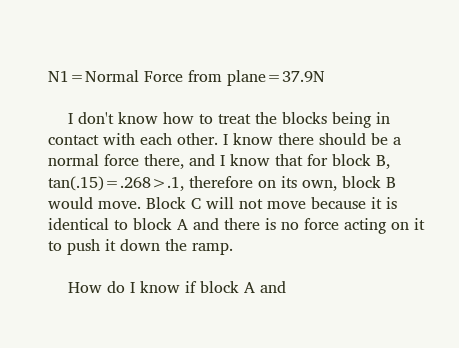N1=Normal Force from plane=37.9N

    I don't know how to treat the blocks being in contact with each other. I know there should be a normal force there, and I know that for block B, tan(.15)=.268>.1, therefore on its own, block B would move. Block C will not move because it is identical to block A and there is no force acting on it to push it down the ramp.

    How do I know if block A and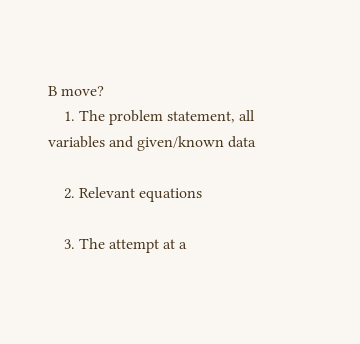B move?
    1. The problem statement, all variables and given/known data

    2. Relevant equations

    3. The attempt at a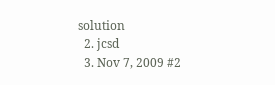solution
  2. jcsd
  3. Nov 7, 2009 #2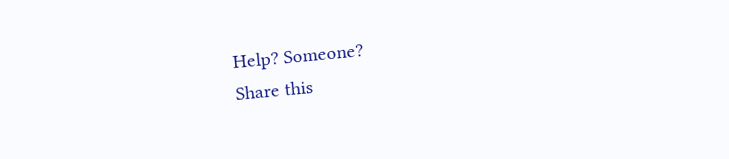Help? Someone?
Share this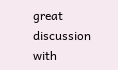great discussion with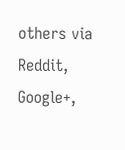others via Reddit, Google+,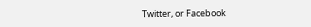Twitter, or Facebook